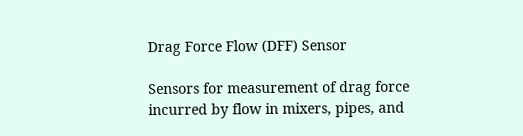Drag Force Flow (DFF) Sensor

Sensors for measurement of drag force incurred by flow in mixers, pipes, and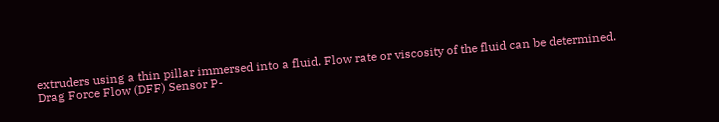extruders using a thin pillar immersed into a fluid. Flow rate or viscosity of the fluid can be determined.
Drag Force Flow (DFF) Sensor P-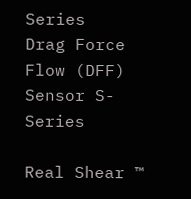Series
Drag Force Flow (DFF) Sensor S-Series

Real Shear ™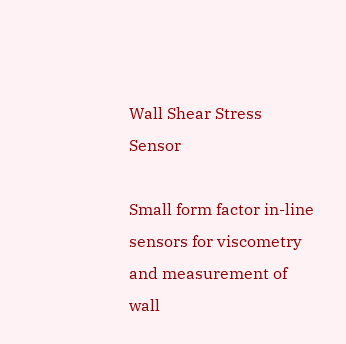Wall Shear Stress Sensor

Small form factor in-line sensors for viscometry and measurement of wall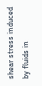shear stress induced by fluids in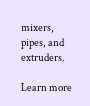mixers, pipes, and extruders.

Learn more